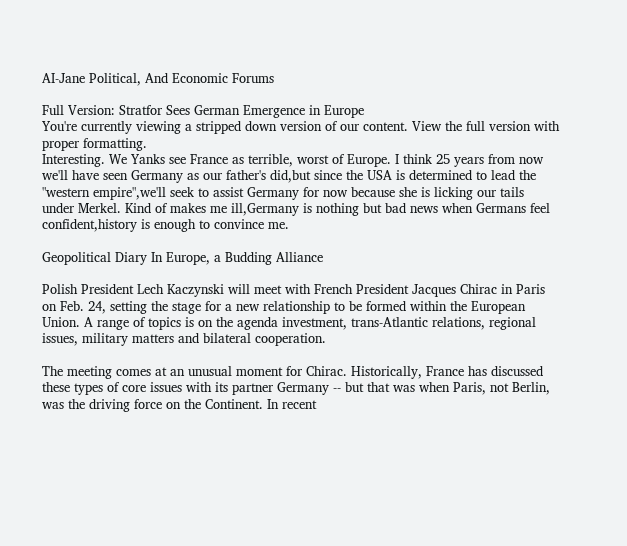AI-Jane Political, And Economic Forums

Full Version: Stratfor Sees German Emergence in Europe
You're currently viewing a stripped down version of our content. View the full version with proper formatting.
Interesting. We Yanks see France as terrible, worst of Europe. I think 25 years from now we'll have seen Germany as our father's did,but since the USA is determined to lead the "western empire",we'll seek to assist Germany for now because she is licking our tails under Merkel. Kind of makes me ill,Germany is nothing but bad news when Germans feel confident,history is enough to convince me.

Geopolitical Diary In Europe, a Budding Alliance

Polish President Lech Kaczynski will meet with French President Jacques Chirac in Paris on Feb. 24, setting the stage for a new relationship to be formed within the European Union. A range of topics is on the agenda investment, trans-Atlantic relations, regional issues, military matters and bilateral cooperation.

The meeting comes at an unusual moment for Chirac. Historically, France has discussed these types of core issues with its partner Germany -- but that was when Paris, not Berlin, was the driving force on the Continent. In recent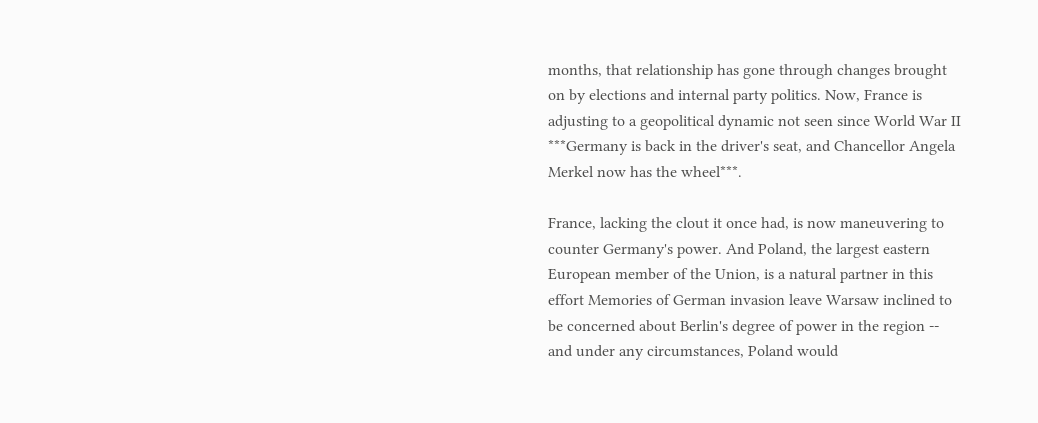months, that relationship has gone through changes brought on by elections and internal party politics. Now, France is adjusting to a geopolitical dynamic not seen since World War II ***Germany is back in the driver's seat, and Chancellor Angela Merkel now has the wheel***.

France, lacking the clout it once had, is now maneuvering to counter Germany's power. And Poland, the largest eastern European member of the Union, is a natural partner in this effort Memories of German invasion leave Warsaw inclined to be concerned about Berlin's degree of power in the region -- and under any circumstances, Poland would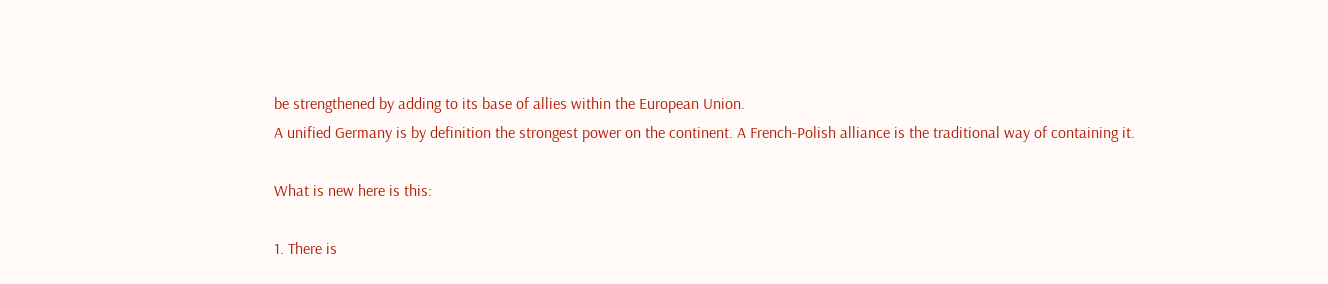be strengthened by adding to its base of allies within the European Union.
A unified Germany is by definition the strongest power on the continent. A French-Polish alliance is the traditional way of containing it.

What is new here is this:

1. There is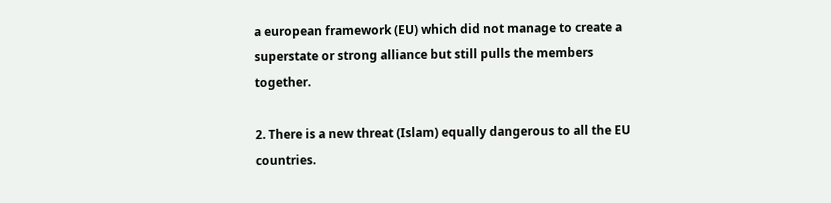a european framework (EU) which did not manage to create a superstate or strong alliance but still pulls the members together.

2. There is a new threat (Islam) equally dangerous to all the EU countries.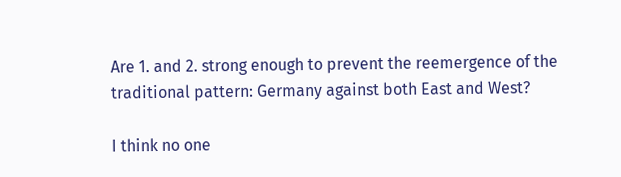Are 1. and 2. strong enough to prevent the reemergence of the traditional pattern: Germany against both East and West?

I think no one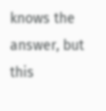knows the answer, but this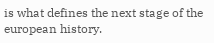is what defines the next stage of the european history.